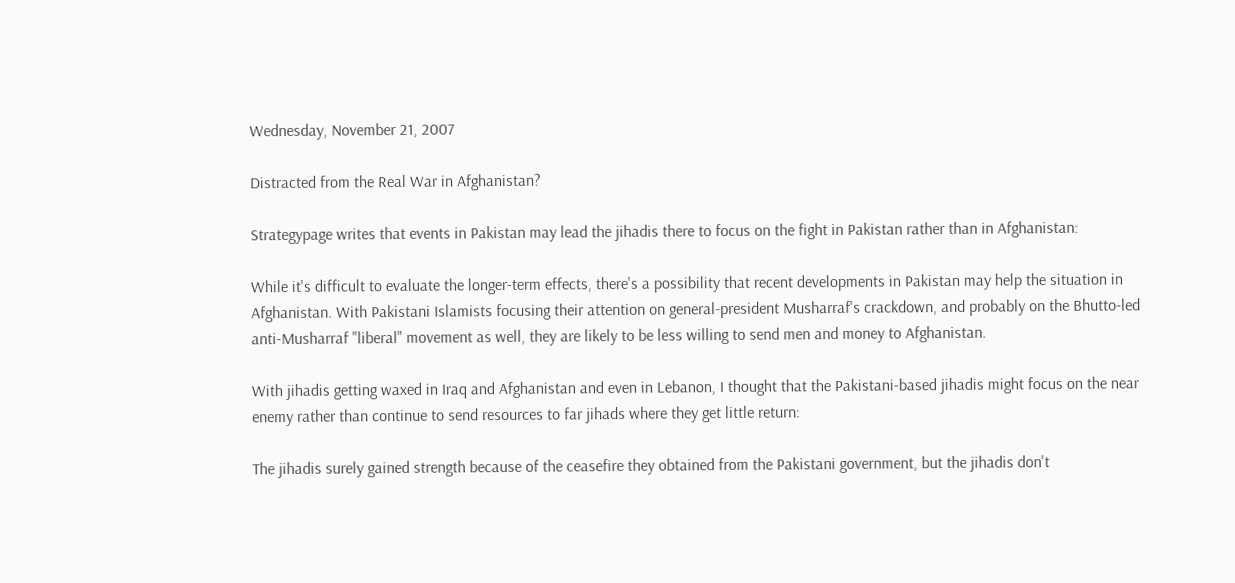Wednesday, November 21, 2007

Distracted from the Real War in Afghanistan?

Strategypage writes that events in Pakistan may lead the jihadis there to focus on the fight in Pakistan rather than in Afghanistan:

While it's difficult to evaluate the longer-term effects, there's a possibility that recent developments in Pakistan may help the situation in Afghanistan. With Pakistani Islamists focusing their attention on general-president Musharraf's crackdown, and probably on the Bhutto-led anti-Musharraf "liberal" movement as well, they are likely to be less willing to send men and money to Afghanistan.

With jihadis getting waxed in Iraq and Afghanistan and even in Lebanon, I thought that the Pakistani-based jihadis might focus on the near enemy rather than continue to send resources to far jihads where they get little return:

The jihadis surely gained strength because of the ceasefire they obtained from the Pakistani government, but the jihadis don't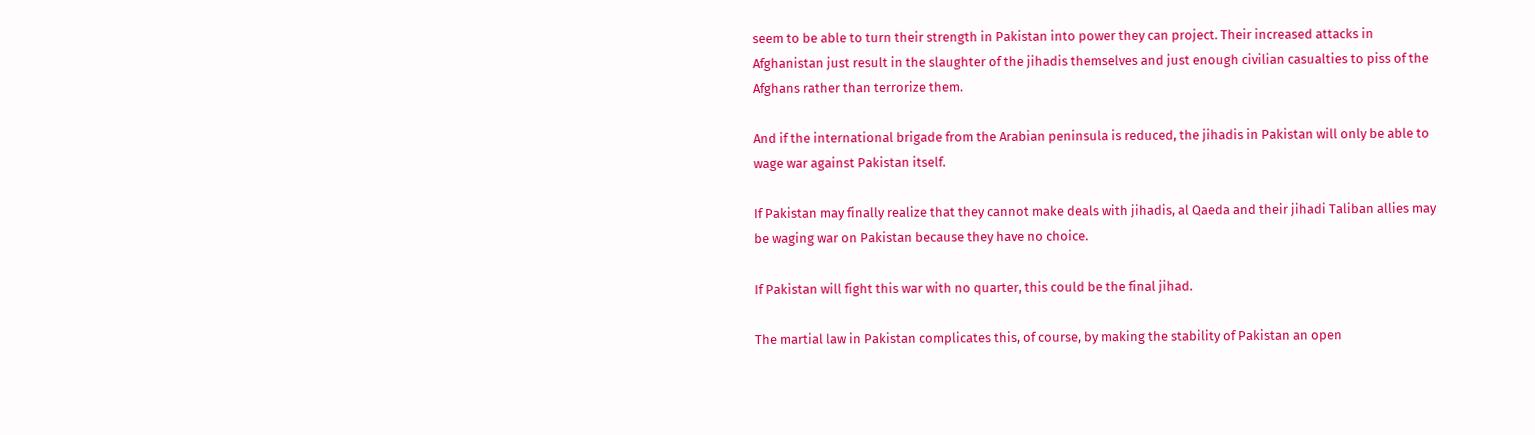seem to be able to turn their strength in Pakistan into power they can project. Their increased attacks in Afghanistan just result in the slaughter of the jihadis themselves and just enough civilian casualties to piss of the Afghans rather than terrorize them.

And if the international brigade from the Arabian peninsula is reduced, the jihadis in Pakistan will only be able to wage war against Pakistan itself.

If Pakistan may finally realize that they cannot make deals with jihadis, al Qaeda and their jihadi Taliban allies may be waging war on Pakistan because they have no choice.

If Pakistan will fight this war with no quarter, this could be the final jihad.

The martial law in Pakistan complicates this, of course, by making the stability of Pakistan an open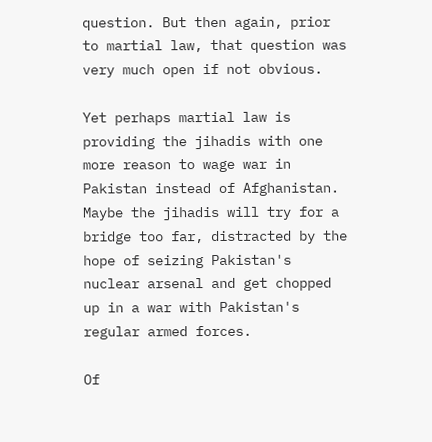question. But then again, prior to martial law, that question was very much open if not obvious.

Yet perhaps martial law is providing the jihadis with one more reason to wage war in Pakistan instead of Afghanistan. Maybe the jihadis will try for a bridge too far, distracted by the hope of seizing Pakistan's nuclear arsenal and get chopped up in a war with Pakistan's regular armed forces.

Of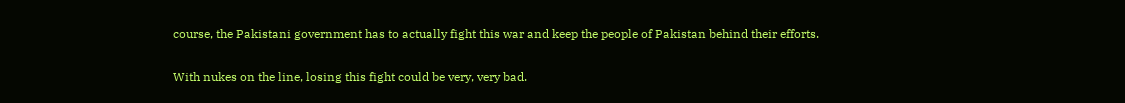course, the Pakistani government has to actually fight this war and keep the people of Pakistan behind their efforts.

With nukes on the line, losing this fight could be very, very bad.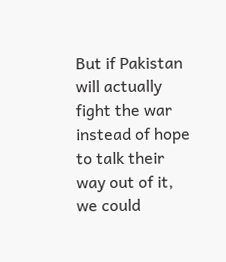But if Pakistan will actually fight the war instead of hope to talk their way out of it, we could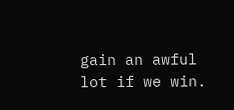gain an awful lot if we win.